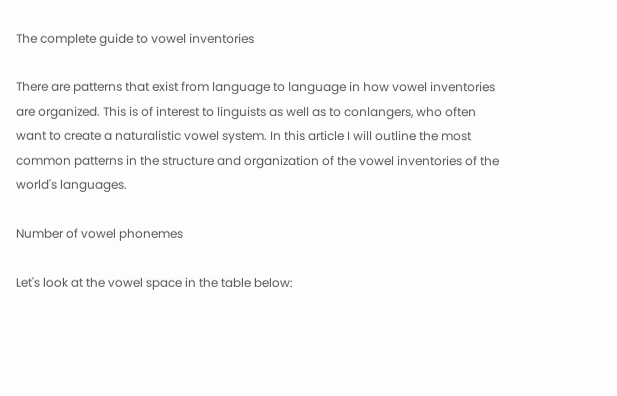The complete guide to vowel inventories

There are patterns that exist from language to language in how vowel inventories are organized. This is of interest to linguists as well as to conlangers, who often want to create a naturalistic vowel system. In this article I will outline the most common patterns in the structure and organization of the vowel inventories of the world's languages.

Number of vowel phonemes

Let's look at the vowel space in the table below: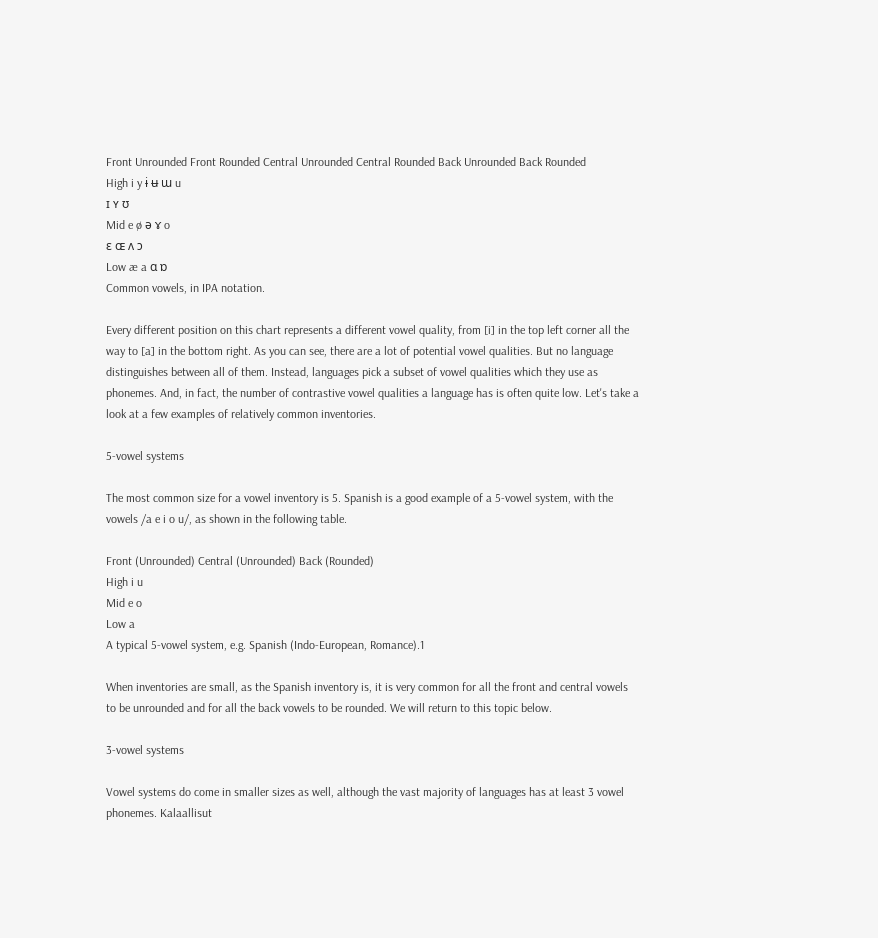Front Unrounded Front Rounded Central Unrounded Central Rounded Back Unrounded Back Rounded
High i y ɨ ʉ ɯ u
ɪ ʏ ʊ
Mid e ø ə ɤ o
ɛ ɶ ʌ ɔ
Low æ a ɑ ɒ
Common vowels, in IPA notation.

Every different position on this chart represents a different vowel quality, from [i] in the top left corner all the way to [a] in the bottom right. As you can see, there are a lot of potential vowel qualities. But no language distinguishes between all of them. Instead, languages pick a subset of vowel qualities which they use as phonemes. And, in fact, the number of contrastive vowel qualities a language has is often quite low. Let's take a look at a few examples of relatively common inventories.

5-vowel systems

The most common size for a vowel inventory is 5. Spanish is a good example of a 5-vowel system, with the vowels /a e i o u/, as shown in the following table.

Front (Unrounded) Central (Unrounded) Back (Rounded)
High i u
Mid e o
Low a
A typical 5-vowel system, e.g. Spanish (Indo-European, Romance).1

When inventories are small, as the Spanish inventory is, it is very common for all the front and central vowels to be unrounded and for all the back vowels to be rounded. We will return to this topic below.

3-vowel systems

Vowel systems do come in smaller sizes as well, although the vast majority of languages has at least 3 vowel phonemes. Kalaallisut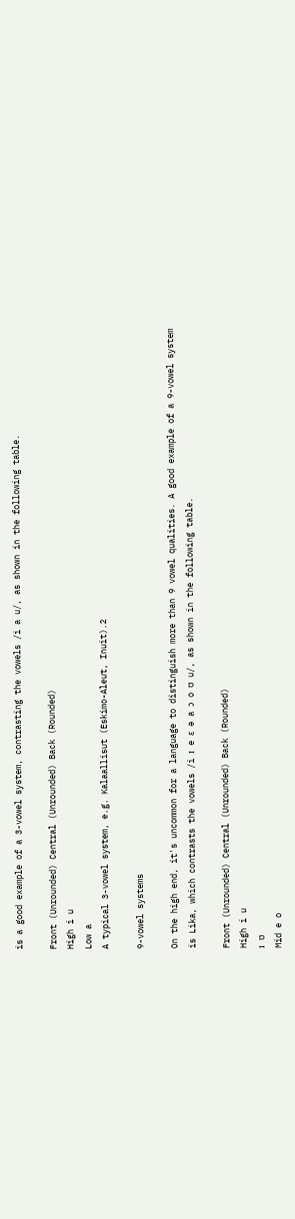is a good example of a 3-vowel system, contrasting the vowels /i a u/, as shown in the following table.

Front (Unrounded) Central (Unrounded) Back (Rounded)
High i u
Low a
A typical 3-vowel system, e.g. Kalaallisut (Eskimo-Aleut, Inuit).2

9-vowel systems

On the high end, it's uncommon for a language to distinguish more than 9 vowel qualities. A good example of a 9-vowel system is Lika, which contrasts the vowels /i ɪ e ɛ ə a ɔ o ʊ u/, as shown in the following table.

Front (Unrounded) Central (Unrounded) Back (Rounded)
High i u
ɪ ʊ
Mid e o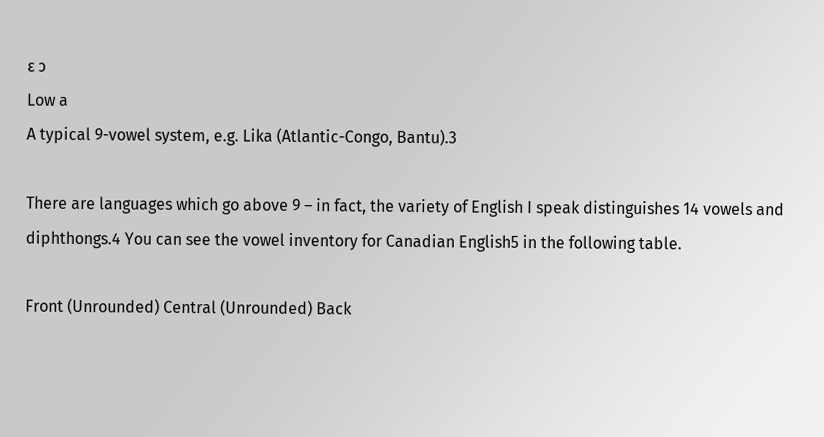ɛ ɔ
Low a
A typical 9-vowel system, e.g. Lika (Atlantic-Congo, Bantu).3

There are languages which go above 9 – in fact, the variety of English I speak distinguishes 14 vowels and diphthongs.4 You can see the vowel inventory for Canadian English5 in the following table.

Front (Unrounded) Central (Unrounded) Back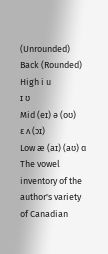(Unrounded) Back (Rounded)
High i u
ɪ ʊ
Mid (eɪ) ə (oʊ)
ɛ ʌ (ɔɪ)
Low æ (aɪ) (aʊ) ɑ
The vowel inventory of the author's variety of Canadian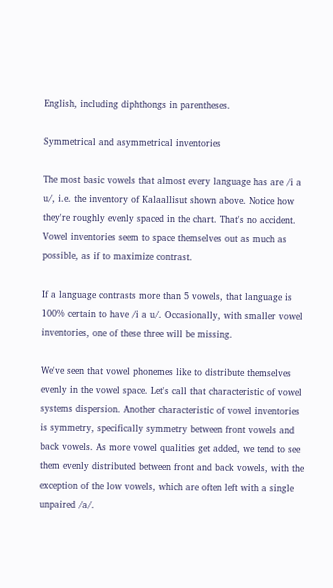English, including diphthongs in parentheses.

Symmetrical and asymmetrical inventories

The most basic vowels that almost every language has are /i a u/, i.e. the inventory of Kalaallisut shown above. Notice how they're roughly evenly spaced in the chart. That's no accident. Vowel inventories seem to space themselves out as much as possible, as if to maximize contrast.

If a language contrasts more than 5 vowels, that language is 100% certain to have /i a u/. Occasionally, with smaller vowel inventories, one of these three will be missing.

We've seen that vowel phonemes like to distribute themselves evenly in the vowel space. Let's call that characteristic of vowel systems dispersion. Another characteristic of vowel inventories is symmetry, specifically symmetry between front vowels and back vowels. As more vowel qualities get added, we tend to see them evenly distributed between front and back vowels, with the exception of the low vowels, which are often left with a single unpaired /a/.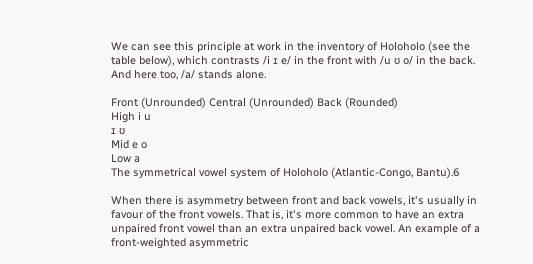We can see this principle at work in the inventory of Holoholo (see the table below), which contrasts /i ɪ e/ in the front with /u ʊ o/ in the back. And here too, /a/ stands alone.

Front (Unrounded) Central (Unrounded) Back (Rounded)
High i u
ɪ ʊ
Mid e o
Low a
The symmetrical vowel system of Holoholo (Atlantic-Congo, Bantu).6

When there is asymmetry between front and back vowels, it's usually in favour of the front vowels. That is, it's more common to have an extra unpaired front vowel than an extra unpaired back vowel. An example of a front-weighted asymmetric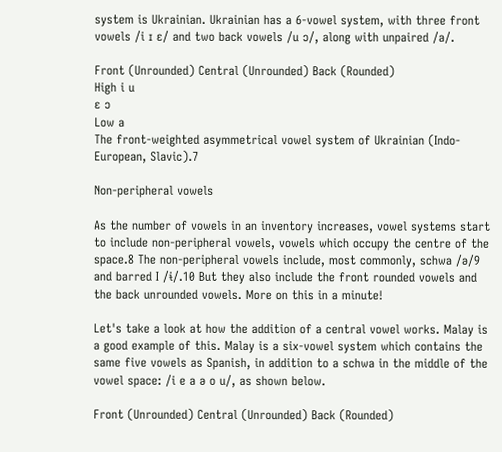system is Ukrainian. Ukrainian has a 6-vowel system, with three front vowels /i ɪ ɛ/ and two back vowels /u ɔ/, along with unpaired /a/.

Front (Unrounded) Central (Unrounded) Back (Rounded)
High i u
ɛ ɔ
Low a
The front-weighted asymmetrical vowel system of Ukrainian (Indo-European, Slavic).7

Non-peripheral vowels

As the number of vowels in an inventory increases, vowel systems start to include non-peripheral vowels, vowels which occupy the centre of the space.8 The non-peripheral vowels include, most commonly, schwa /ə/9 and barred I /ɨ/.10 But they also include the front rounded vowels and the back unrounded vowels. More on this in a minute!

Let's take a look at how the addition of a central vowel works. Malay is a good example of this. Malay is a six-vowel system which contains the same five vowels as Spanish, in addition to a schwa in the middle of the vowel space: /i e a ə o u/, as shown below.

Front (Unrounded) Central (Unrounded) Back (Rounded)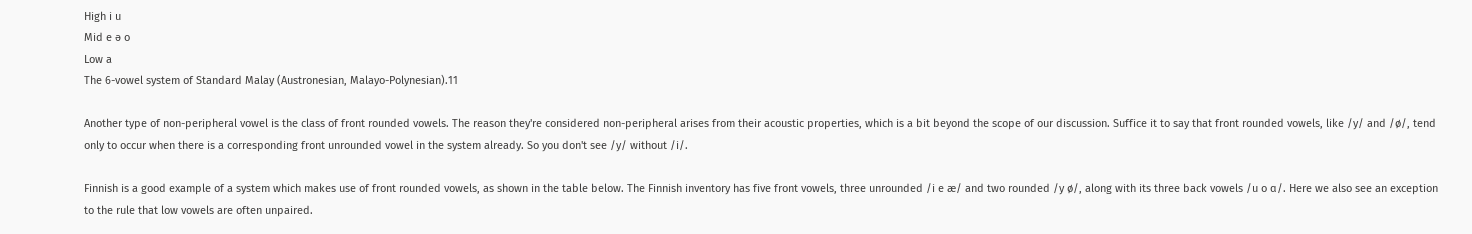High i u
Mid e ə o
Low a
The 6-vowel system of Standard Malay (Austronesian, Malayo-Polynesian).11

Another type of non-peripheral vowel is the class of front rounded vowels. The reason they're considered non-peripheral arises from their acoustic properties, which is a bit beyond the scope of our discussion. Suffice it to say that front rounded vowels, like /y/ and /ø/, tend only to occur when there is a corresponding front unrounded vowel in the system already. So you don't see /y/ without /i/.

Finnish is a good example of a system which makes use of front rounded vowels, as shown in the table below. The Finnish inventory has five front vowels, three unrounded /i e æ/ and two rounded /y ø/, along with its three back vowels /u o ɑ/. Here we also see an exception to the rule that low vowels are often unpaired.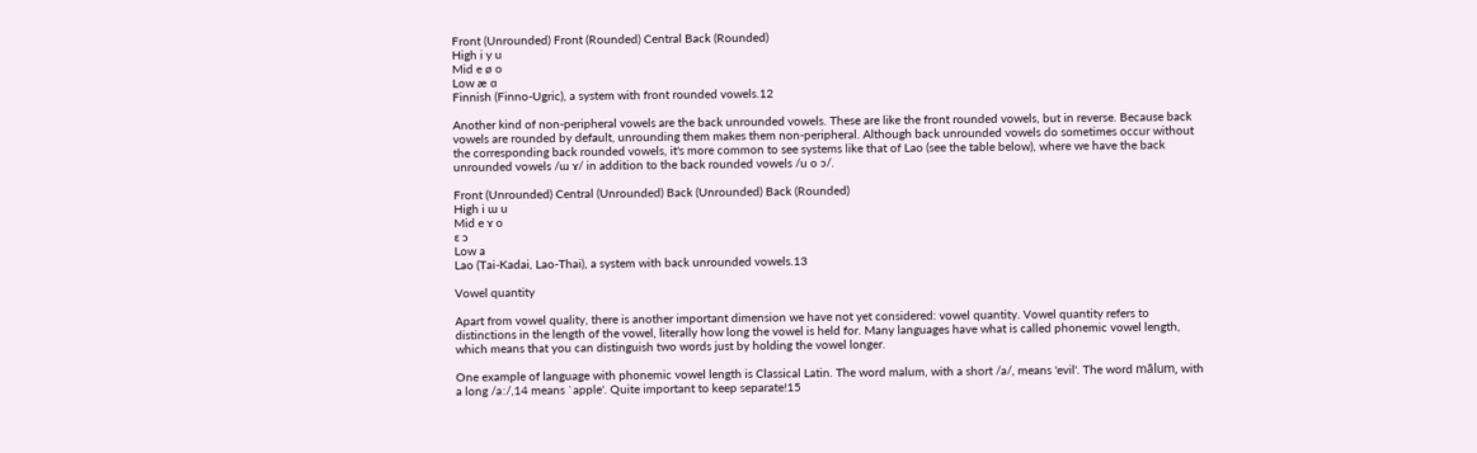Front (Unrounded) Front (Rounded) Central Back (Rounded)
High i y u
Mid e ø o
Low æ ɑ
Finnish (Finno-Ugric), a system with front rounded vowels.12

Another kind of non-peripheral vowels are the back unrounded vowels. These are like the front rounded vowels, but in reverse. Because back vowels are rounded by default, unrounding them makes them non-peripheral. Although back unrounded vowels do sometimes occur without the corresponding back rounded vowels, it's more common to see systems like that of Lao (see the table below), where we have the back unrounded vowels /ɯ ɤ/ in addition to the back rounded vowels /u o ɔ/.

Front (Unrounded) Central (Unrounded) Back (Unrounded) Back (Rounded)
High i ɯ u
Mid e ɤ o
ɛ ɔ
Low a
Lao (Tai-Kadai, Lao-Thai), a system with back unrounded vowels.13

Vowel quantity

Apart from vowel quality, there is another important dimension we have not yet considered: vowel quantity. Vowel quantity refers to distinctions in the length of the vowel, literally how long the vowel is held for. Many languages have what is called phonemic vowel length, which means that you can distinguish two words just by holding the vowel longer.

One example of language with phonemic vowel length is Classical Latin. The word malum, with a short /a/, means 'evil'. The word mālum, with a long /aː/,14 means `apple'. Quite important to keep separate!15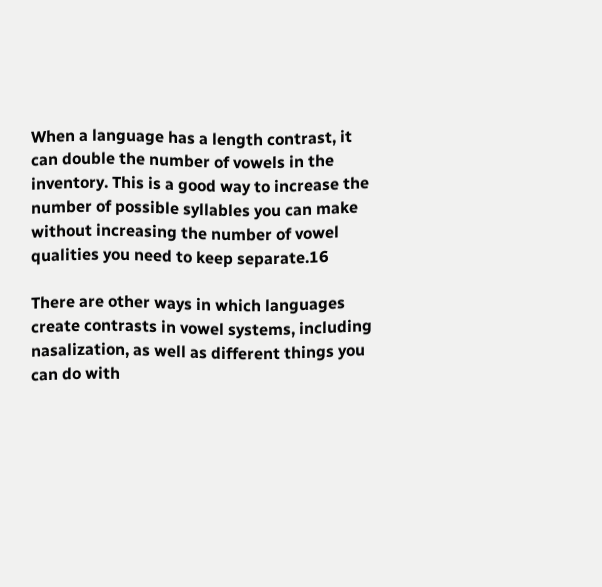When a language has a length contrast, it can double the number of vowels in the inventory. This is a good way to increase the number of possible syllables you can make without increasing the number of vowel qualities you need to keep separate.16

There are other ways in which languages create contrasts in vowel systems, including nasalization, as well as different things you can do with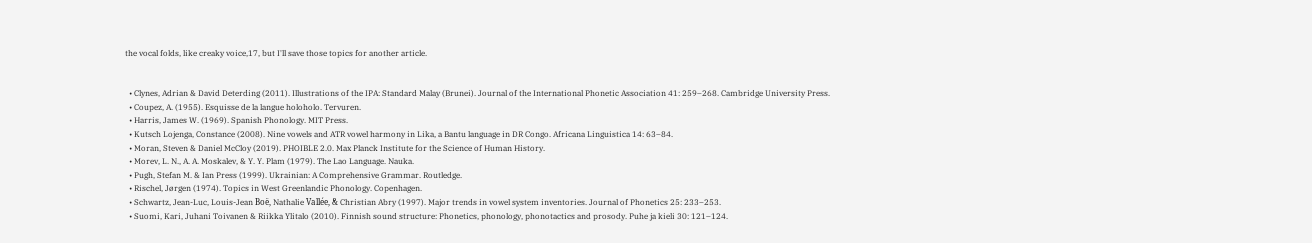the vocal folds, like creaky voice,17, but I'll save those topics for another article.


  • Clynes, Adrian & David Deterding (2011). Illustrations of the IPA: Standard Malay (Brunei). Journal of the International Phonetic Association 41: 259–268. Cambridge University Press.
  • Coupez, A. (1955). Esquisse de la langue holoholo. Tervuren.
  • Harris, James W. (1969). Spanish Phonology. MIT Press.
  • Kutsch Lojenga, Constance (2008). Nine vowels and ATR vowel harmony in Lika, a Bantu language in DR Congo. Africana Linguistica 14: 63–84.
  • Moran, Steven & Daniel McCloy (2019). PHOIBLE 2.0. Max Planck Institute for the Science of Human History.
  • Morev, L. N., A. A. Moskalev, & Y. Y. Plam (1979). The Lao Language. Nauka.
  • Pugh, Stefan M. & Ian Press (1999). Ukrainian: A Comprehensive Grammar. Routledge.
  • Rischel, Jørgen (1974). Topics in West Greenlandic Phonology. Copenhagen.
  • Schwartz, Jean-Luc, Louis-Jean Boë, Nathalie Vallée, & Christian Abry (1997). Major trends in vowel system inventories. Journal of Phonetics 25: 233–253.
  • Suomi, Kari, Juhani Toivanen & Riikka Ylitalo (2010). Finnish sound structure: Phonetics, phonology, phonotactics and prosody. Puhe ja kieli 30: 121–124.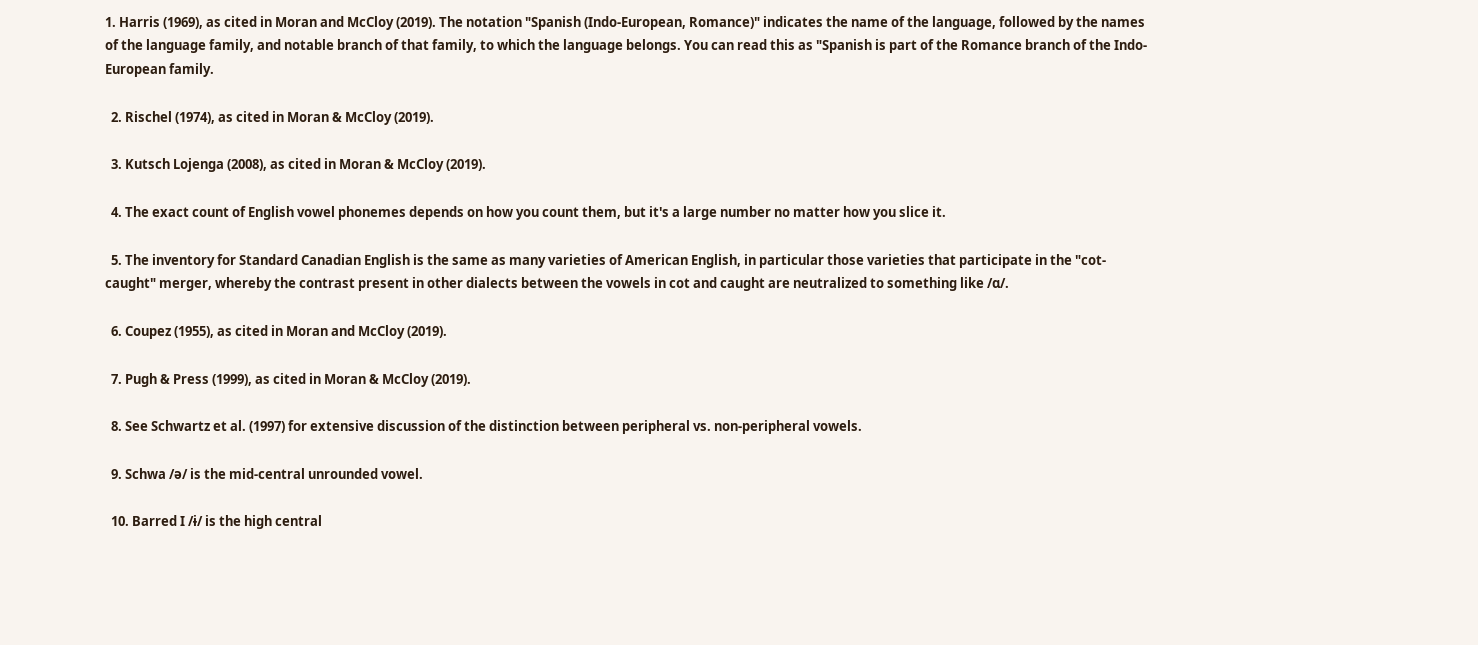1. Harris (1969), as cited in Moran and McCloy (2019). The notation "Spanish (Indo-European, Romance)" indicates the name of the language, followed by the names of the language family, and notable branch of that family, to which the language belongs. You can read this as "Spanish is part of the Romance branch of the Indo-European family.

  2. Rischel (1974), as cited in Moran & McCloy (2019).

  3. Kutsch Lojenga (2008), as cited in Moran & McCloy (2019).

  4. The exact count of English vowel phonemes depends on how you count them, but it's a large number no matter how you slice it.

  5. The inventory for Standard Canadian English is the same as many varieties of American English, in particular those varieties that participate in the "cot-caught" merger, whereby the contrast present in other dialects between the vowels in cot and caught are neutralized to something like /ɑ/.

  6. Coupez (1955), as cited in Moran and McCloy (2019).

  7. Pugh & Press (1999), as cited in Moran & McCloy (2019).

  8. See Schwartz et al. (1997) for extensive discussion of the distinction between peripheral vs. non-peripheral vowels.

  9. Schwa /ə/ is the mid-central unrounded vowel.

  10. Barred I /ɨ/ is the high central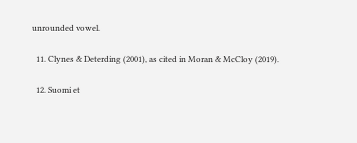unrounded vowel.

  11. Clynes & Deterding (2001), as cited in Moran & McCloy (2019).

  12. Suomi et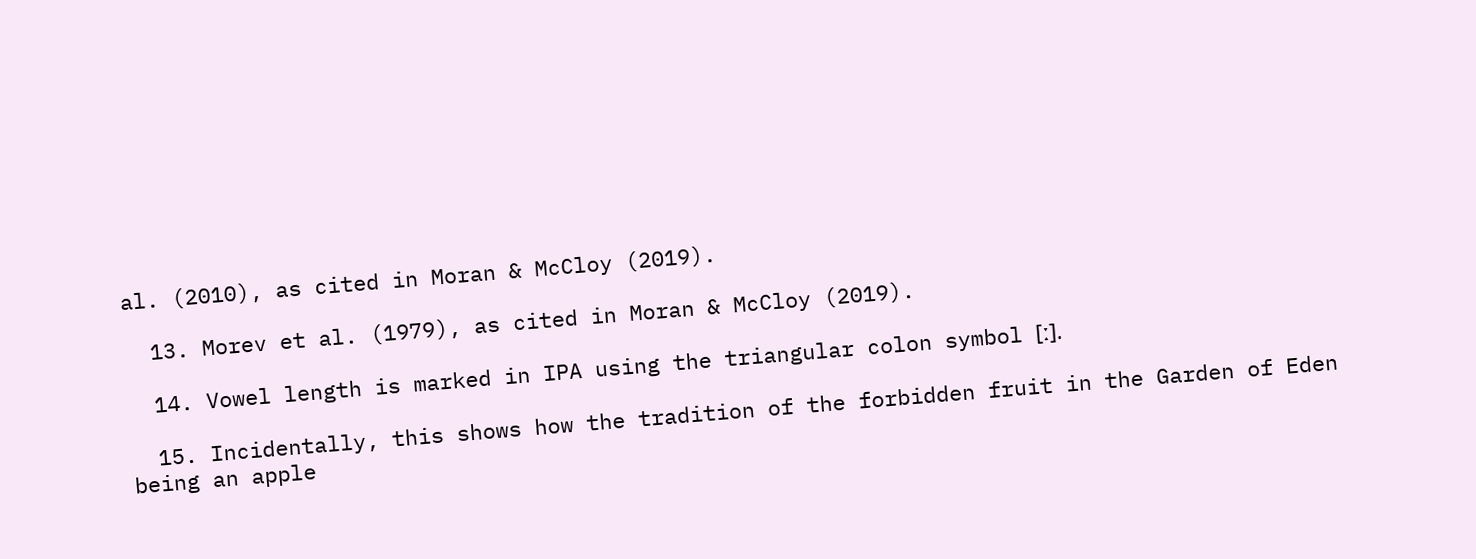al. (2010), as cited in Moran & McCloy (2019).

  13. Morev et al. (1979), as cited in Moran & McCloy (2019).

  14. Vowel length is marked in IPA using the triangular colon symbol [ː].

  15. Incidentally, this shows how the tradition of the forbidden fruit in the Garden of Eden being an apple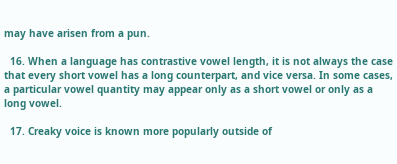may have arisen from a pun.

  16. When a language has contrastive vowel length, it is not always the case that every short vowel has a long counterpart, and vice versa. In some cases, a particular vowel quantity may appear only as a short vowel or only as a long vowel.

  17. Creaky voice is known more popularly outside of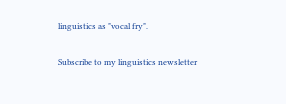linguistics as "vocal fry".

Subscribe to my linguistics newsletter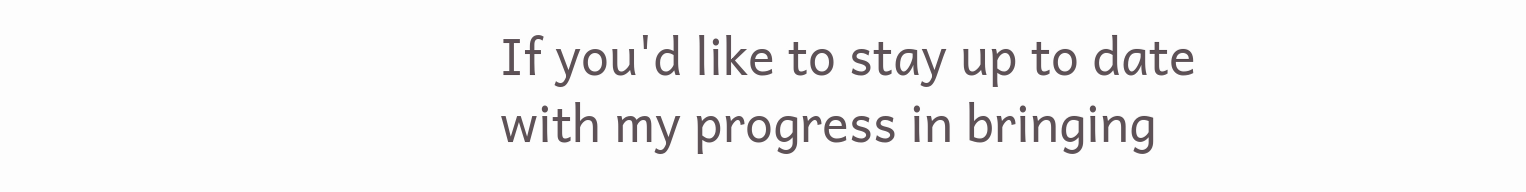If you'd like to stay up to date with my progress in bringing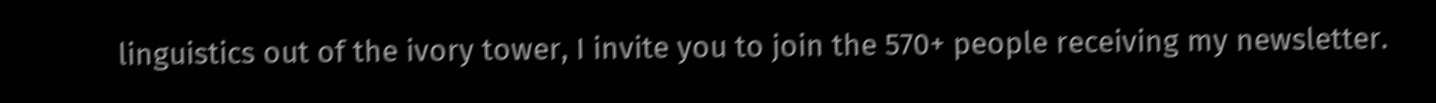linguistics out of the ivory tower, I invite you to join the 570+ people receiving my newsletter.